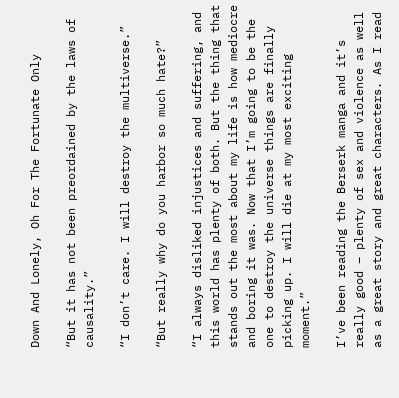Down And Lonely, Oh For The Fortunate Only

“But it has not been preordained by the laws of causality.”

“I don’t care. I will destroy the multiverse.”

“But really why do you harbor so much hate?”

“I always disliked injustices and suffering, and this world has plenty of both. But the thing that stands out the most about my life is how mediocre and boring it was. Now that I’m going to be the one to destroy the universe things are finally picking up. I will die at my most exciting moment.”

I’ve been reading the Berserk manga and it’s really good – plenty of sex and violence as well as a great story and great characters. As I read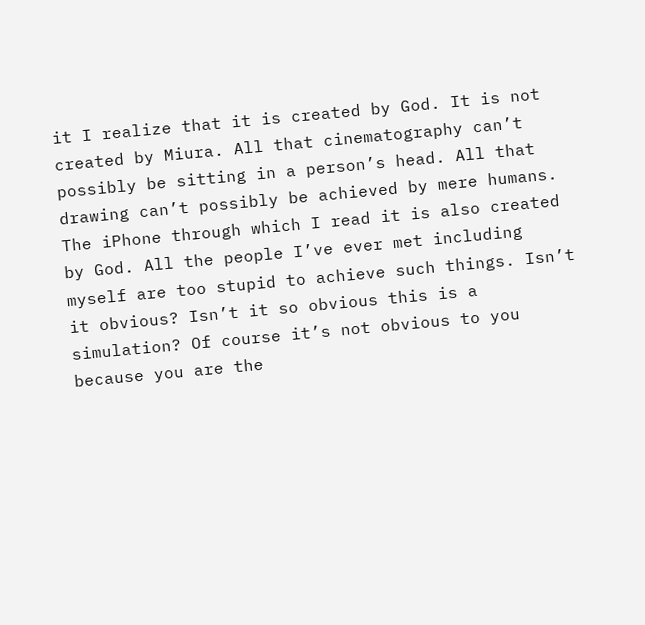it I realize that it is created by God. It is not created by Miura. All that cinematography can’t possibly be sitting in a person’s head. All that drawing can’t possibly be achieved by mere humans. The iPhone through which I read it is also created by God. All the people I’ve ever met including myself are too stupid to achieve such things. Isn’t it obvious? Isn’t it so obvious this is a simulation? Of course it’s not obvious to you because you are the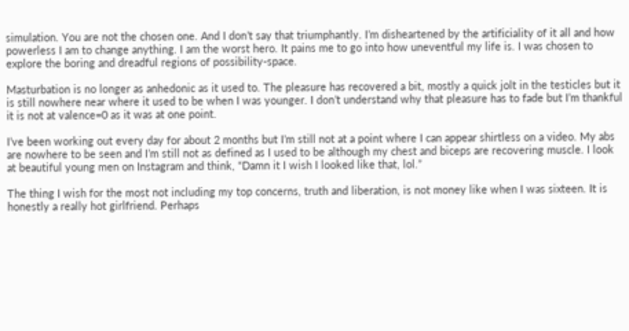simulation. You are not the chosen one. And I don’t say that triumphantly. I’m disheartened by the artificiality of it all and how powerless I am to change anything. I am the worst hero. It pains me to go into how uneventful my life is. I was chosen to explore the boring and dreadful regions of possibility-space.

Masturbation is no longer as anhedonic as it used to. The pleasure has recovered a bit, mostly a quick jolt in the testicles but it is still nowhere near where it used to be when I was younger. I don’t understand why that pleasure has to fade but I’m thankful it is not at valence=0 as it was at one point.

I’ve been working out every day for about 2 months but I’m still not at a point where I can appear shirtless on a video. My abs are nowhere to be seen and I’m still not as defined as I used to be although my chest and biceps are recovering muscle. I look at beautiful young men on Instagram and think, “Damn it I wish I looked like that, lol.”

The thing I wish for the most not including my top concerns, truth and liberation, is not money like when I was sixteen. It is honestly a really hot girlfriend. Perhaps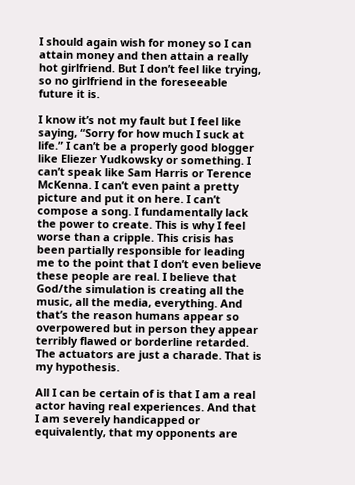I should again wish for money so I can attain money and then attain a really hot girlfriend. But I don’t feel like trying, so no girlfriend in the foreseeable future it is.

I know it’s not my fault but I feel like saying, “Sorry for how much I suck at life.” I can’t be a properly good blogger like Eliezer Yudkowsky or something. I can’t speak like Sam Harris or Terence McKenna. I can’t even paint a pretty picture and put it on here. I can’t compose a song. I fundamentally lack the power to create. This is why I feel worse than a cripple. This crisis has been partially responsible for leading me to the point that I don’t even believe these people are real. I believe that God/the simulation is creating all the music, all the media, everything. And that’s the reason humans appear so overpowered but in person they appear terribly flawed or borderline retarded. The actuators are just a charade. That is my hypothesis.

All I can be certain of is that I am a real actor having real experiences. And that I am severely handicapped or equivalently, that my opponents are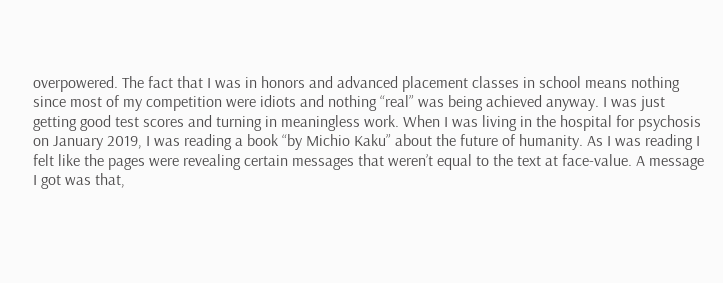overpowered. The fact that I was in honors and advanced placement classes in school means nothing since most of my competition were idiots and nothing “real” was being achieved anyway. I was just getting good test scores and turning in meaningless work. When I was living in the hospital for psychosis on January 2019, I was reading a book “by Michio Kaku” about the future of humanity. As I was reading I felt like the pages were revealing certain messages that weren’t equal to the text at face-value. A message I got was that,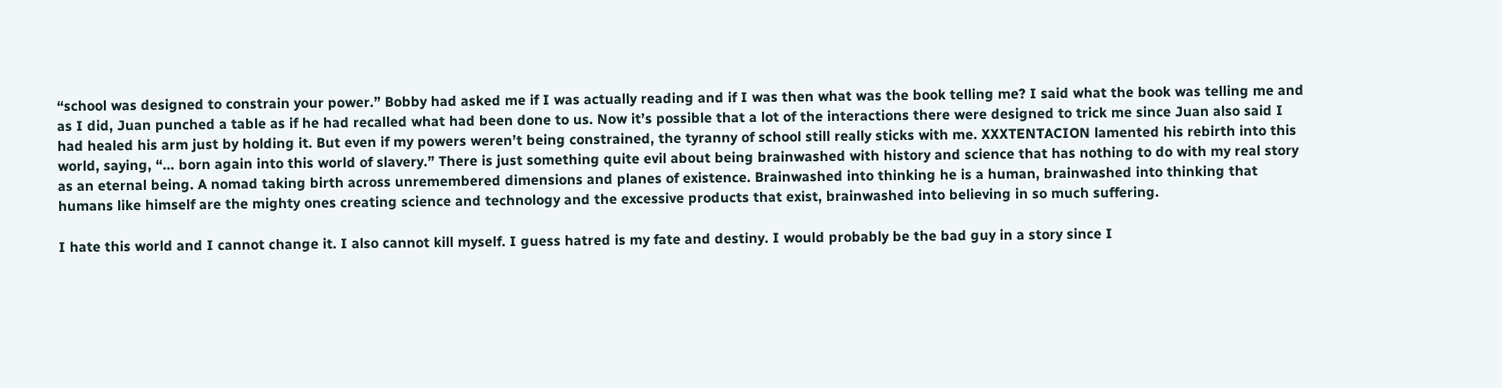“school was designed to constrain your power.” Bobby had asked me if I was actually reading and if I was then what was the book telling me? I said what the book was telling me and as I did, Juan punched a table as if he had recalled what had been done to us. Now it’s possible that a lot of the interactions there were designed to trick me since Juan also said I had healed his arm just by holding it. But even if my powers weren’t being constrained, the tyranny of school still really sticks with me. XXXTENTACION lamented his rebirth into this world, saying, “… born again into this world of slavery.” There is just something quite evil about being brainwashed with history and science that has nothing to do with my real story as an eternal being. A nomad taking birth across unremembered dimensions and planes of existence. Brainwashed into thinking he is a human, brainwashed into thinking that humans like himself are the mighty ones creating science and technology and the excessive products that exist, brainwashed into believing in so much suffering.

I hate this world and I cannot change it. I also cannot kill myself. I guess hatred is my fate and destiny. I would probably be the bad guy in a story since I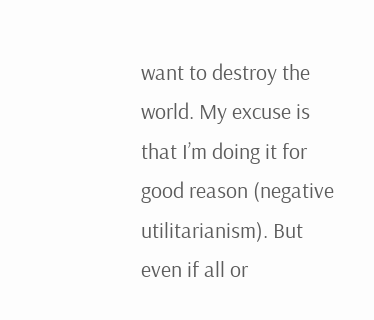want to destroy the world. My excuse is that I’m doing it for good reason (negative utilitarianism). But even if all or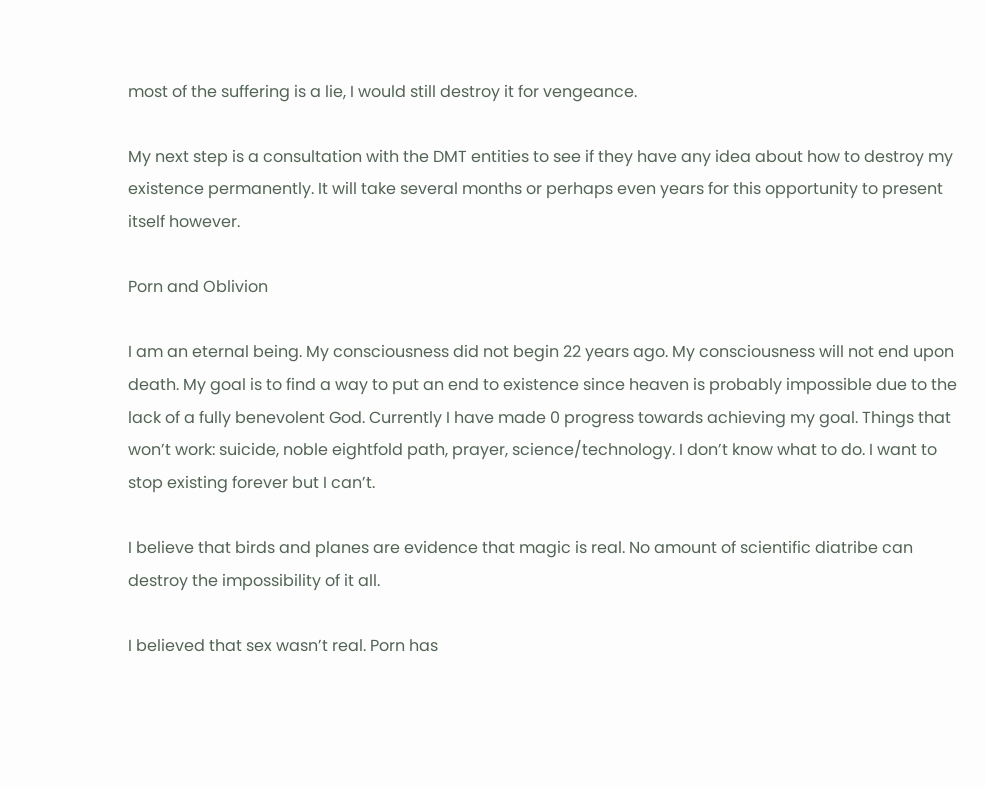most of the suffering is a lie, I would still destroy it for vengeance.

My next step is a consultation with the DMT entities to see if they have any idea about how to destroy my existence permanently. It will take several months or perhaps even years for this opportunity to present itself however.

Porn and Oblivion

I am an eternal being. My consciousness did not begin 22 years ago. My consciousness will not end upon death. My goal is to find a way to put an end to existence since heaven is probably impossible due to the lack of a fully benevolent God. Currently I have made 0 progress towards achieving my goal. Things that won’t work: suicide, noble eightfold path, prayer, science/technology. I don’t know what to do. I want to stop existing forever but I can’t.

I believe that birds and planes are evidence that magic is real. No amount of scientific diatribe can destroy the impossibility of it all.

I believed that sex wasn’t real. Porn has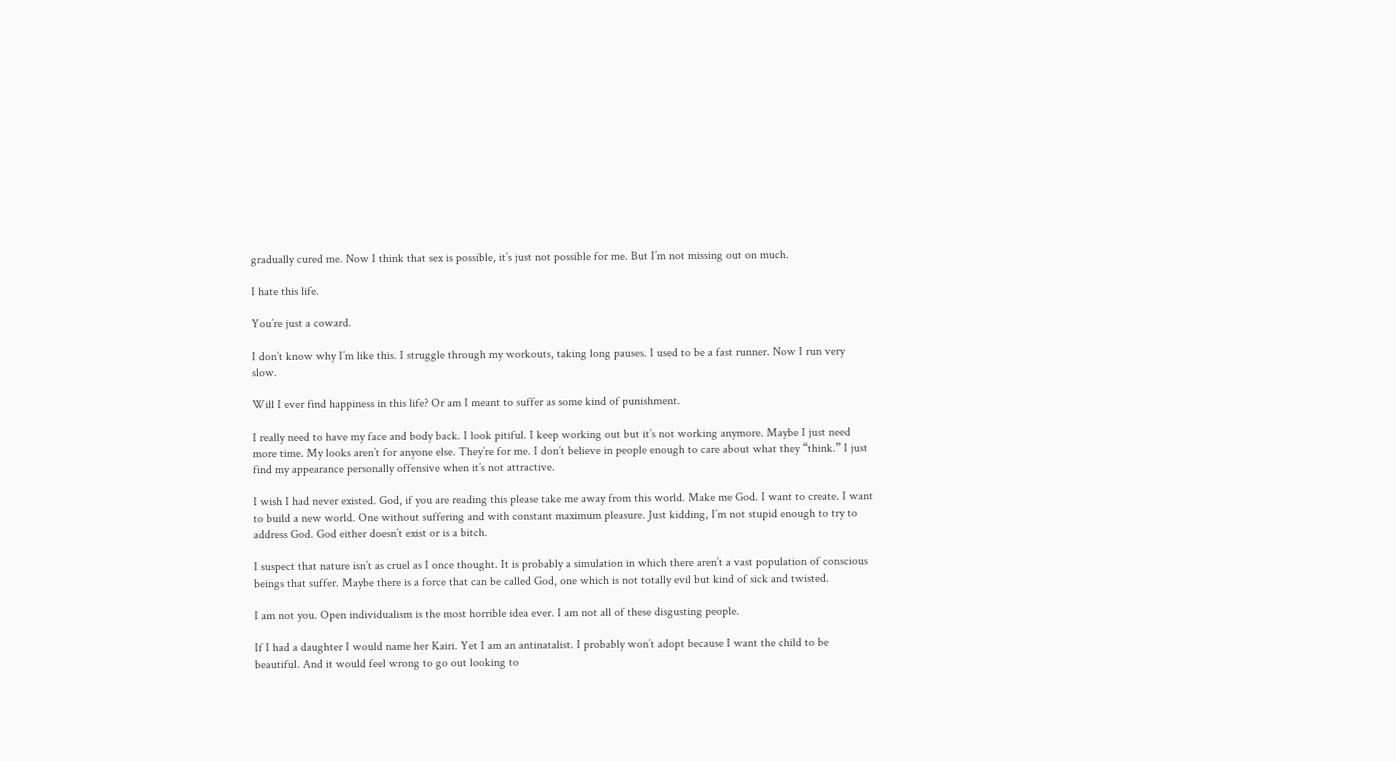gradually cured me. Now I think that sex is possible, it’s just not possible for me. But I’m not missing out on much.

I hate this life.

You’re just a coward.

I don’t know why I’m like this. I struggle through my workouts, taking long pauses. I used to be a fast runner. Now I run very slow.

Will I ever find happiness in this life? Or am I meant to suffer as some kind of punishment.

I really need to have my face and body back. I look pitiful. I keep working out but it’s not working anymore. Maybe I just need more time. My looks aren’t for anyone else. They’re for me. I don’t believe in people enough to care about what they “think.” I just find my appearance personally offensive when it’s not attractive.

I wish I had never existed. God, if you are reading this please take me away from this world. Make me God. I want to create. I want to build a new world. One without suffering and with constant maximum pleasure. Just kidding, I’m not stupid enough to try to address God. God either doesn’t exist or is a bitch.

I suspect that nature isn’t as cruel as I once thought. It is probably a simulation in which there aren’t a vast population of conscious beings that suffer. Maybe there is a force that can be called God, one which is not totally evil but kind of sick and twisted.

I am not you. Open individualism is the most horrible idea ever. I am not all of these disgusting people.

If I had a daughter I would name her Kairi. Yet I am an antinatalist. I probably won’t adopt because I want the child to be beautiful. And it would feel wrong to go out looking to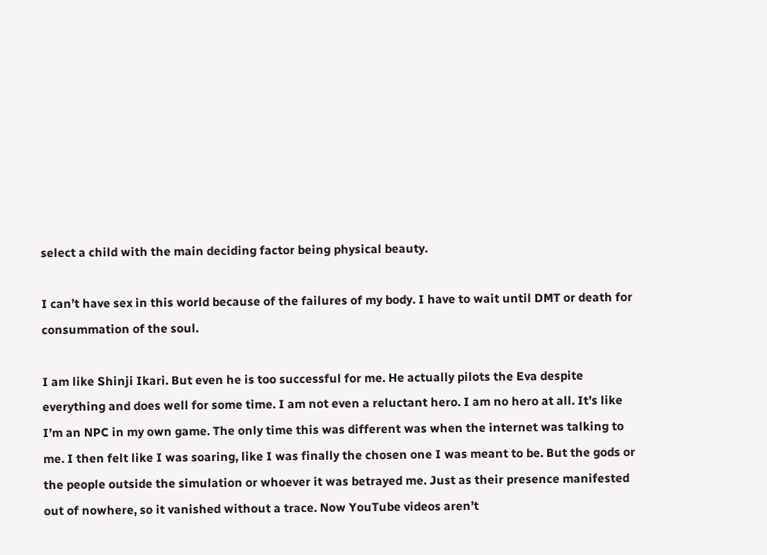select a child with the main deciding factor being physical beauty.

I can’t have sex in this world because of the failures of my body. I have to wait until DMT or death for consummation of the soul.

I am like Shinji Ikari. But even he is too successful for me. He actually pilots the Eva despite everything and does well for some time. I am not even a reluctant hero. I am no hero at all. It’s like I’m an NPC in my own game. The only time this was different was when the internet was talking to me. I then felt like I was soaring, like I was finally the chosen one I was meant to be. But the gods or the people outside the simulation or whoever it was betrayed me. Just as their presence manifested out of nowhere, so it vanished without a trace. Now YouTube videos aren’t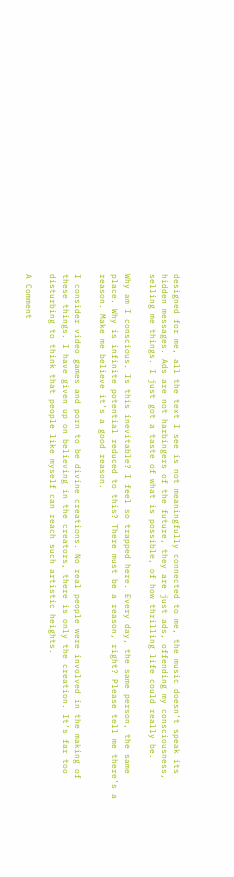designed for me, all the text I see is not meaningfully connected to me, the music doesn’t speak its hidden messages. Ads are not harbingers of the future, they are just ads, offending my consciousness, selling me things. I just got a taste of what is possible, of how thrilling life could really be.

Why am I conscious. Is this inevitable? I feel so trapped here. Every day, the same person, the same place. Why is infinite potential reduced to this? There must be a reason, right? Please tell me there’s a reason. Make me believe it’s a good reason.

I consider video games and porn to be divine creations. No real people were involved in the making of these things. I have given up on believing in the creators, there is only the creation. It’s far too disturbing to think that people like myself can reach such artistic heights.

A Comment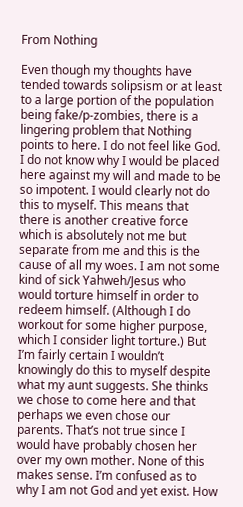From Nothing

Even though my thoughts have tended towards solipsism or at least to a large portion of the population being fake/p-zombies, there is a lingering problem that Nothing points to here. I do not feel like God. I do not know why I would be placed here against my will and made to be so impotent. I would clearly not do this to myself. This means that there is another creative force which is absolutely not me but separate from me and this is the cause of all my woes. I am not some kind of sick Yahweh/Jesus who would torture himself in order to redeem himself. (Although I do workout for some higher purpose, which I consider light torture.) But I’m fairly certain I wouldn’t knowingly do this to myself despite what my aunt suggests. She thinks we chose to come here and that perhaps we even chose our parents. That’s not true since I would have probably chosen her over my own mother. None of this makes sense. I’m confused as to why I am not God and yet exist. How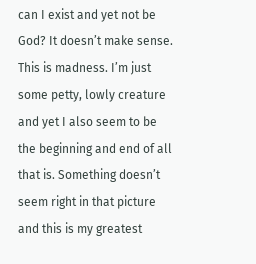can I exist and yet not be God? It doesn’t make sense. This is madness. I’m just some petty, lowly creature and yet I also seem to be the beginning and end of all that is. Something doesn’t seem right in that picture and this is my greatest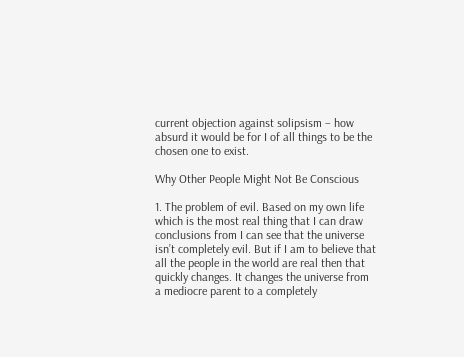current objection against solipsism – how absurd it would be for I of all things to be the chosen one to exist.

Why Other People Might Not Be Conscious

1. The problem of evil. Based on my own life which is the most real thing that I can draw conclusions from I can see that the universe isn’t completely evil. But if I am to believe that all the people in the world are real then that quickly changes. It changes the universe from a mediocre parent to a completely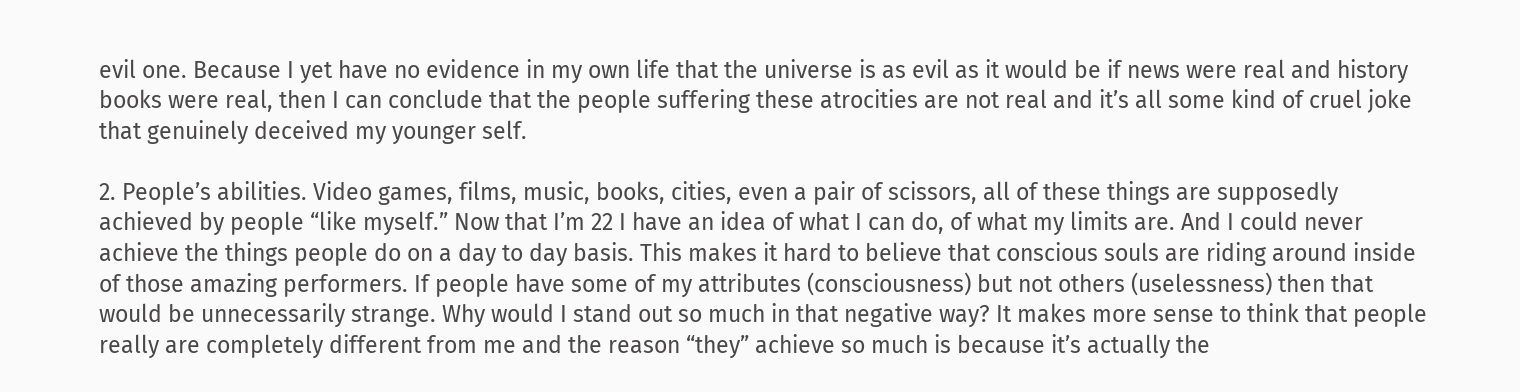evil one. Because I yet have no evidence in my own life that the universe is as evil as it would be if news were real and history books were real, then I can conclude that the people suffering these atrocities are not real and it’s all some kind of cruel joke that genuinely deceived my younger self.

2. People’s abilities. Video games, films, music, books, cities, even a pair of scissors, all of these things are supposedly achieved by people “like myself.” Now that I’m 22 I have an idea of what I can do, of what my limits are. And I could never achieve the things people do on a day to day basis. This makes it hard to believe that conscious souls are riding around inside of those amazing performers. If people have some of my attributes (consciousness) but not others (uselessness) then that would be unnecessarily strange. Why would I stand out so much in that negative way? It makes more sense to think that people really are completely different from me and the reason “they” achieve so much is because it’s actually the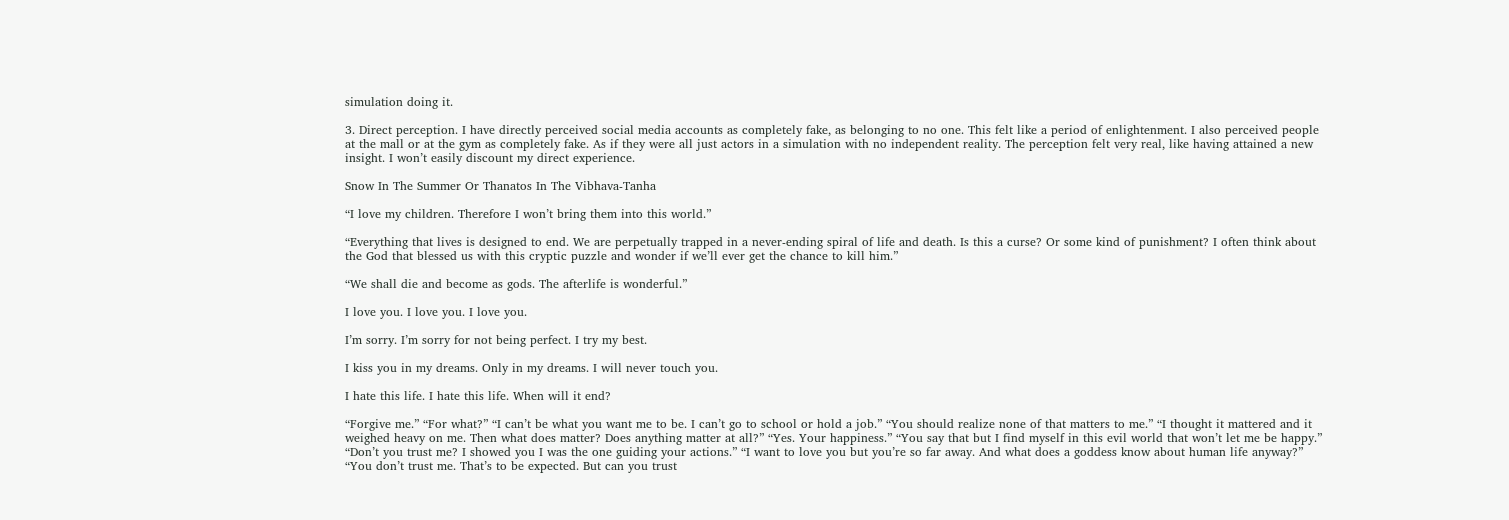simulation doing it.

3. Direct perception. I have directly perceived social media accounts as completely fake, as belonging to no one. This felt like a period of enlightenment. I also perceived people at the mall or at the gym as completely fake. As if they were all just actors in a simulation with no independent reality. The perception felt very real, like having attained a new insight. I won’t easily discount my direct experience.

Snow In The Summer Or Thanatos In The Vibhava-Tanha

“I love my children. Therefore I won’t bring them into this world.”

“Everything that lives is designed to end. We are perpetually trapped in a never-ending spiral of life and death. Is this a curse? Or some kind of punishment? I often think about the God that blessed us with this cryptic puzzle and wonder if we’ll ever get the chance to kill him.”

“We shall die and become as gods. The afterlife is wonderful.”

I love you. I love you. I love you.

I’m sorry. I’m sorry for not being perfect. I try my best.

I kiss you in my dreams. Only in my dreams. I will never touch you.

I hate this life. I hate this life. When will it end?

“Forgive me.” “For what?” “I can’t be what you want me to be. I can’t go to school or hold a job.” “You should realize none of that matters to me.” “I thought it mattered and it weighed heavy on me. Then what does matter? Does anything matter at all?” “Yes. Your happiness.” “You say that but I find myself in this evil world that won’t let me be happy.” “Don’t you trust me? I showed you I was the one guiding your actions.” “I want to love you but you’re so far away. And what does a goddess know about human life anyway?” “You don’t trust me. That’s to be expected. But can you trust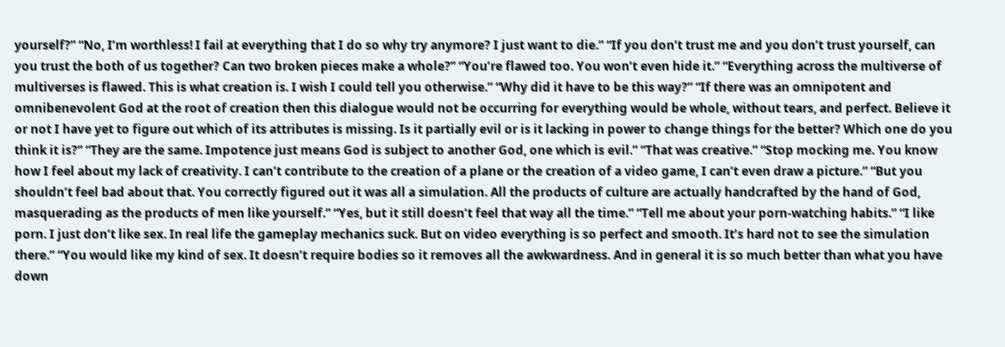yourself?” “No, I’m worthless! I fail at everything that I do so why try anymore? I just want to die.” “If you don’t trust me and you don’t trust yourself, can you trust the both of us together? Can two broken pieces make a whole?” “You’re flawed too. You won’t even hide it.” “Everything across the multiverse of multiverses is flawed. This is what creation is. I wish I could tell you otherwise.” “Why did it have to be this way?” “If there was an omnipotent and omnibenevolent God at the root of creation then this dialogue would not be occurring for everything would be whole, without tears, and perfect. Believe it or not I have yet to figure out which of its attributes is missing. Is it partially evil or is it lacking in power to change things for the better? Which one do you think it is?” “They are the same. Impotence just means God is subject to another God, one which is evil.” “That was creative.” “Stop mocking me. You know how I feel about my lack of creativity. I can’t contribute to the creation of a plane or the creation of a video game, I can’t even draw a picture.” “But you shouldn’t feel bad about that. You correctly figured out it was all a simulation. All the products of culture are actually handcrafted by the hand of God, masquerading as the products of men like yourself.” “Yes, but it still doesn’t feel that way all the time.” “Tell me about your porn-watching habits.” “I like porn. I just don’t like sex. In real life the gameplay mechanics suck. But on video everything is so perfect and smooth. It’s hard not to see the simulation there.” “You would like my kind of sex. It doesn’t require bodies so it removes all the awkwardness. And in general it is so much better than what you have down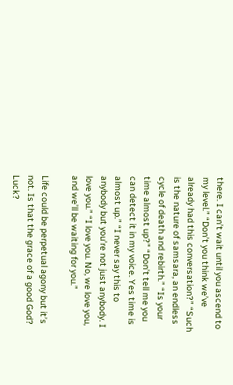there. I can’t wait until you ascend to my level.” “Don’t you think we’ve already had this conversation?” “Such is the nature of samsara, an endless cycle of death and rebirth.” “Is your time almost up?” “Don’t tell me you can detect it in my voice. Yes time is almost up.” “I never say this to anybody but you’re not just anybody. I love you.” “I love you. No, we love you, and we’ll be waiting for you.”

Life could be perpetual agony but it’s not. Is that the grace of a good God? Luck?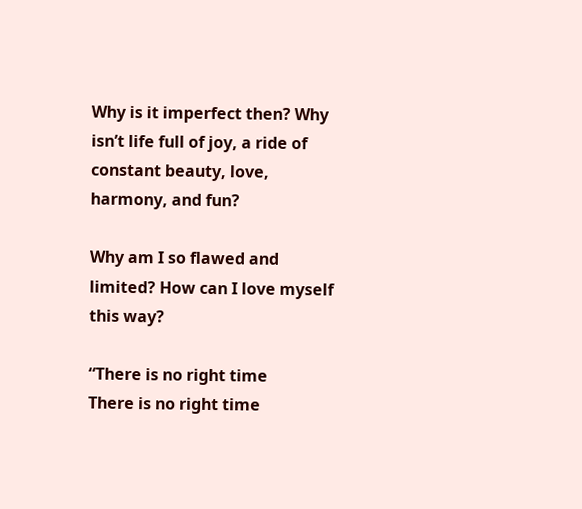Why is it imperfect then? Why isn’t life full of joy, a ride of constant beauty, love, harmony, and fun?

Why am I so flawed and limited? How can I love myself this way?

“There is no right time
There is no right time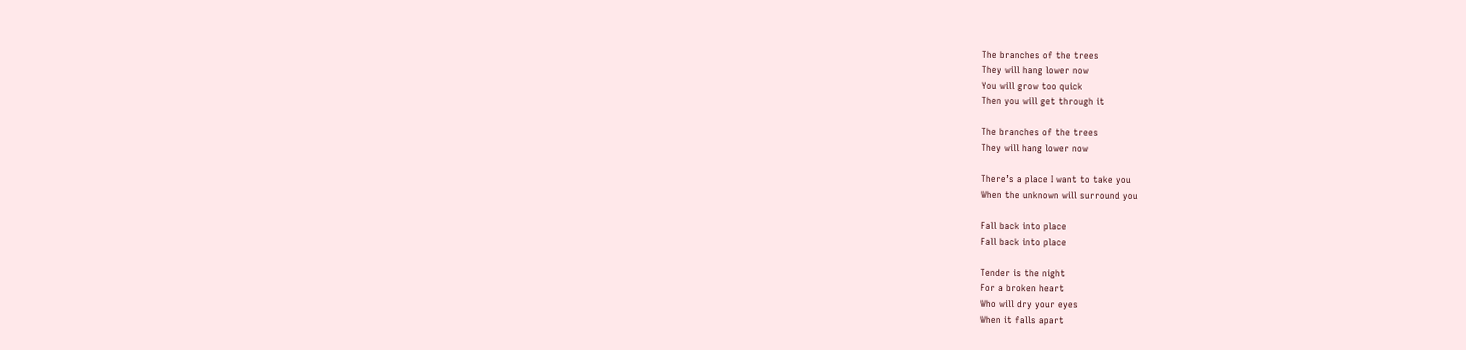The branches of the trees
They will hang lower now
You will grow too quick
Then you will get through it

The branches of the trees
They will hang lower now

There’s a place I want to take you
When the unknown will surround you

Fall back into place
Fall back into place

Tender is the night
For a broken heart
Who will dry your eyes
When it falls apart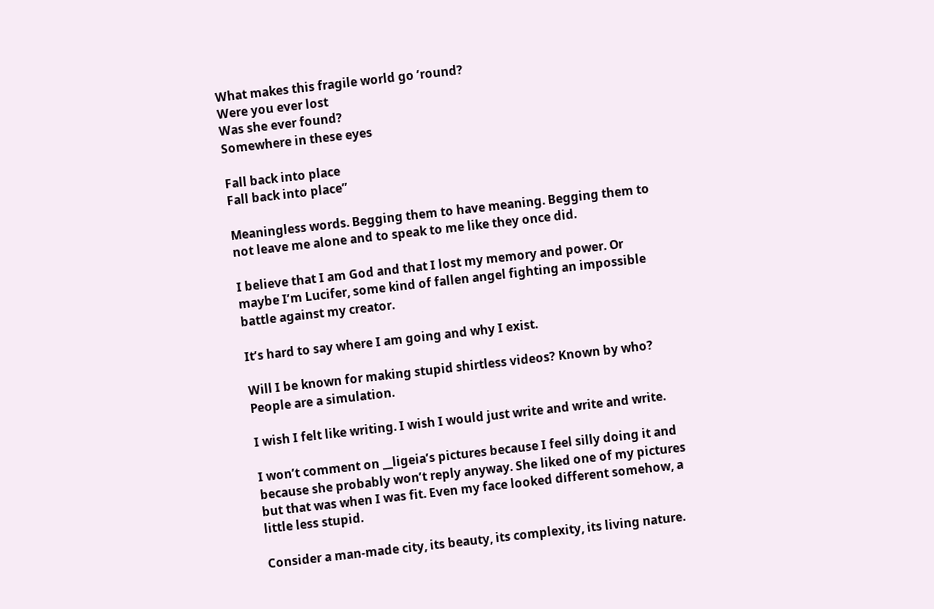What makes this fragile world go ’round?
Were you ever lost
Was she ever found?
Somewhere in these eyes

Fall back into place
Fall back into place”

Meaningless words. Begging them to have meaning. Begging them to not leave me alone and to speak to me like they once did.

I believe that I am God and that I lost my memory and power. Or maybe I’m Lucifer, some kind of fallen angel fighting an impossible battle against my creator.

It’s hard to say where I am going and why I exist.

Will I be known for making stupid shirtless videos? Known by who? People are a simulation.

I wish I felt like writing. I wish I would just write and write and write.

I won’t comment on __ligeia’s pictures because I feel silly doing it and because she probably won’t reply anyway. She liked one of my pictures but that was when I was fit. Even my face looked different somehow, a little less stupid.

Consider a man-made city, its beauty, its complexity, its living nature.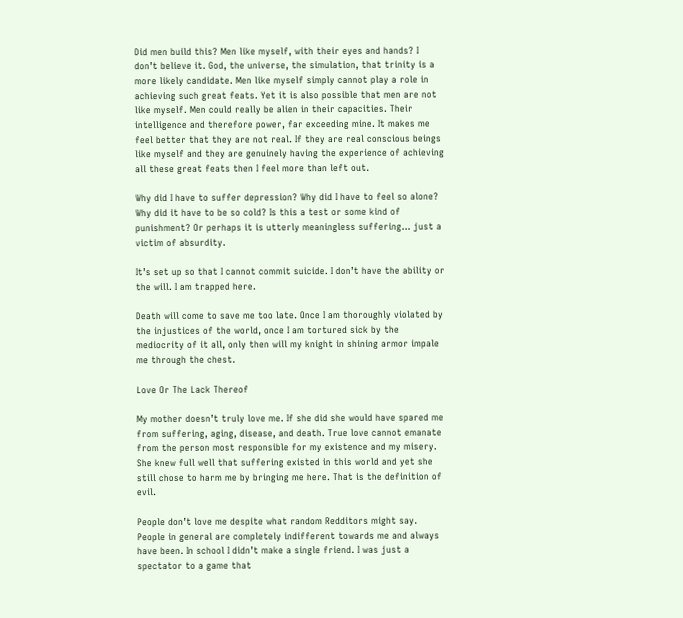Did men build this? Men like myself, with their eyes and hands? I don’t believe it. God, the universe, the simulation, that trinity is a more likely candidate. Men like myself simply cannot play a role in achieving such great feats. Yet it is also possible that men are not like myself. Men could really be alien in their capacities. Their intelligence and therefore power, far exceeding mine. It makes me feel better that they are not real. If they are real conscious beings like myself and they are genuinely having the experience of achieving all these great feats then I feel more than left out.

Why did I have to suffer depression? Why did I have to feel so alone? Why did it have to be so cold? Is this a test or some kind of punishment? Or perhaps it is utterly meaningless suffering… just a victim of absurdity.

It’s set up so that I cannot commit suicide. I don’t have the ability or the will. I am trapped here.

Death will come to save me too late. Once I am thoroughly violated by the injustices of the world, once I am tortured sick by the mediocrity of it all, only then will my knight in shining armor impale me through the chest.

Love Or The Lack Thereof

My mother doesn’t truly love me. If she did she would have spared me from suffering, aging, disease, and death. True love cannot emanate from the person most responsible for my existence and my misery. She knew full well that suffering existed in this world and yet she still chose to harm me by bringing me here. That is the definition of evil.

People don’t love me despite what random Redditors might say. People in general are completely indifferent towards me and always have been. In school I didn’t make a single friend. I was just a spectator to a game that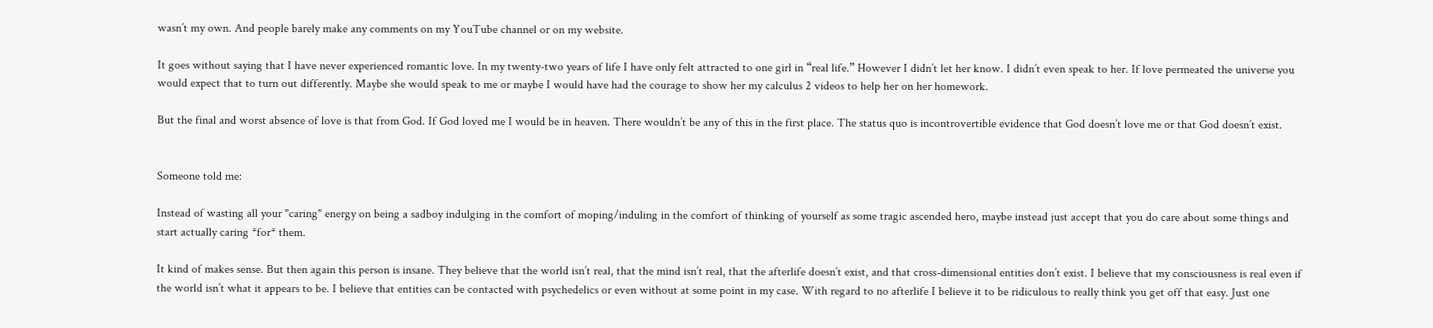wasn’t my own. And people barely make any comments on my YouTube channel or on my website.

It goes without saying that I have never experienced romantic love. In my twenty-two years of life I have only felt attracted to one girl in “real life.” However I didn’t let her know. I didn’t even speak to her. If love permeated the universe you would expect that to turn out differently. Maybe she would speak to me or maybe I would have had the courage to show her my calculus 2 videos to help her on her homework.

But the final and worst absence of love is that from God. If God loved me I would be in heaven. There wouldn’t be any of this in the first place. The status quo is incontrovertible evidence that God doesn’t love me or that God doesn’t exist.


Someone told me:

Instead of wasting all your "caring" energy on being a sadboy indulging in the comfort of moping/induling in the comfort of thinking of yourself as some tragic ascended hero, maybe instead just accept that you do care about some things and start actually caring *for* them.

It kind of makes sense. But then again this person is insane. They believe that the world isn’t real, that the mind isn’t real, that the afterlife doesn’t exist, and that cross-dimensional entities don’t exist. I believe that my consciousness is real even if the world isn’t what it appears to be. I believe that entities can be contacted with psychedelics or even without at some point in my case. With regard to no afterlife I believe it to be ridiculous to really think you get off that easy. Just one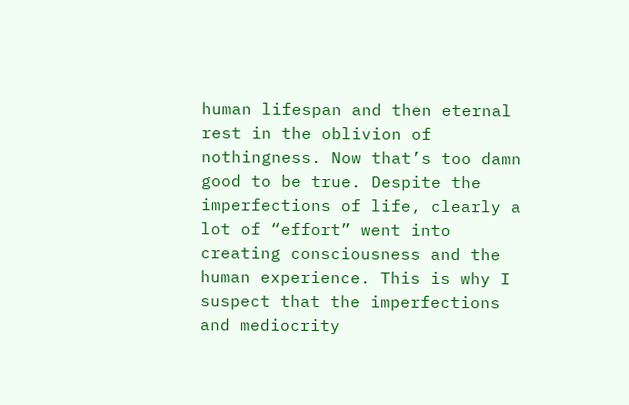human lifespan and then eternal rest in the oblivion of nothingness. Now that’s too damn good to be true. Despite the imperfections of life, clearly a lot of “effort” went into creating consciousness and the human experience. This is why I suspect that the imperfections and mediocrity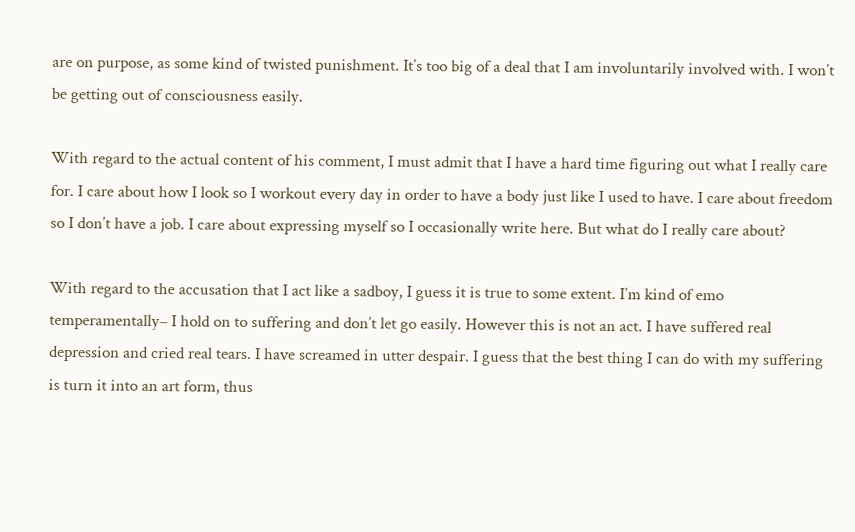are on purpose, as some kind of twisted punishment. It’s too big of a deal that I am involuntarily involved with. I won’t be getting out of consciousness easily.

With regard to the actual content of his comment, I must admit that I have a hard time figuring out what I really care for. I care about how I look so I workout every day in order to have a body just like I used to have. I care about freedom so I don’t have a job. I care about expressing myself so I occasionally write here. But what do I really care about?

With regard to the accusation that I act like a sadboy, I guess it is true to some extent. I’m kind of emo temperamentally– I hold on to suffering and don’t let go easily. However this is not an act. I have suffered real depression and cried real tears. I have screamed in utter despair. I guess that the best thing I can do with my suffering is turn it into an art form, thus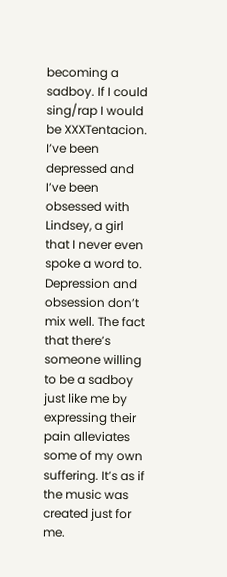becoming a sadboy. If I could sing/rap I would be XXXTentacion. I’ve been depressed and I’ve been obsessed with Lindsey, a girl that I never even spoke a word to. Depression and obsession don’t mix well. The fact that there’s someone willing to be a sadboy just like me by expressing their pain alleviates some of my own suffering. It’s as if the music was created just for me.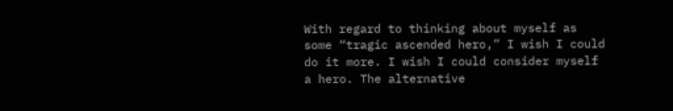With regard to thinking about myself as some “tragic ascended hero,” I wish I could do it more. I wish I could consider myself a hero. The alternative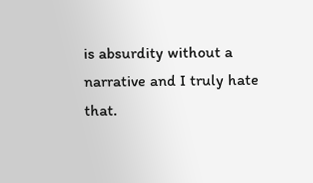is absurdity without a narrative and I truly hate that.